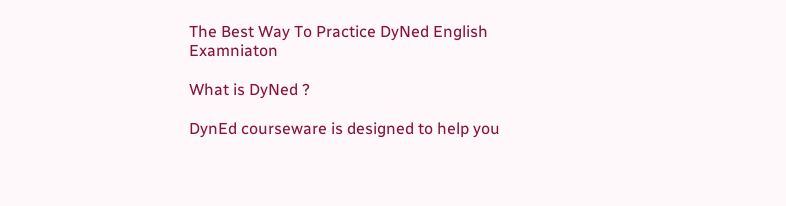The Best Way To Practice DyNed English Examniaton

What is DyNed ?

DynEd courseware is designed to help you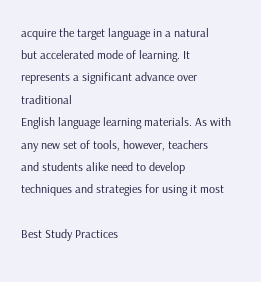acquire the target language in a natural
but accelerated mode of learning. It represents a significant advance over traditional
English language learning materials. As with any new set of tools, however, teachers
and students alike need to develop techniques and strategies for using it most

Best Study Practices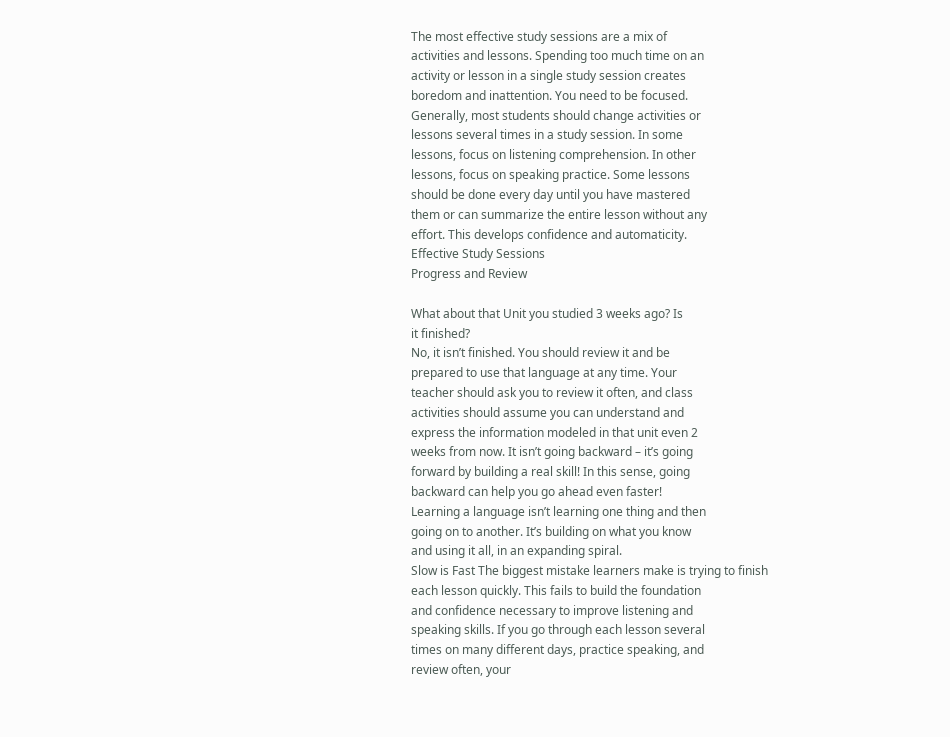The most effective study sessions are a mix of
activities and lessons. Spending too much time on an
activity or lesson in a single study session creates
boredom and inattention. You need to be focused.
Generally, most students should change activities or
lessons several times in a study session. In some
lessons, focus on listening comprehension. In other
lessons, focus on speaking practice. Some lessons
should be done every day until you have mastered
them or can summarize the entire lesson without any
effort. This develops confidence and automaticity.
Effective Study Sessions
Progress and Review

What about that Unit you studied 3 weeks ago? Is
it finished?
No, it isn’t finished. You should review it and be
prepared to use that language at any time. Your
teacher should ask you to review it often, and class
activities should assume you can understand and
express the information modeled in that unit even 2
weeks from now. It isn’t going backward – it’s going
forward by building a real skill! In this sense, going
backward can help you go ahead even faster!
Learning a language isn’t learning one thing and then
going on to another. It’s building on what you know
and using it all, in an expanding spiral.
Slow is Fast The biggest mistake learners make is trying to finish
each lesson quickly. This fails to build the foundation
and confidence necessary to improve listening and
speaking skills. If you go through each lesson several
times on many different days, practice speaking, and
review often, your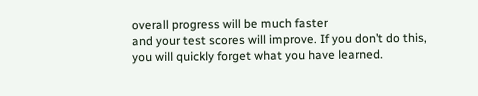overall progress will be much faster
and your test scores will improve. If you don’t do this,
you will quickly forget what you have learned.